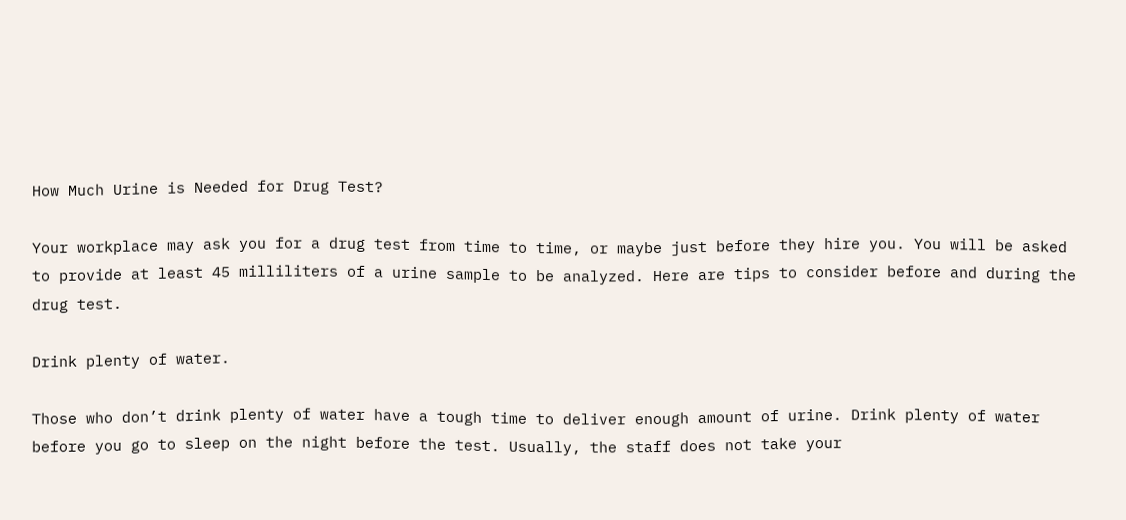How Much Urine is Needed for Drug Test?

Your workplace may ask you for a drug test from time to time, or maybe just before they hire you. You will be asked to provide at least 45 milliliters of a urine sample to be analyzed. Here are tips to consider before and during the drug test.

Drink plenty of water.

Those who don’t drink plenty of water have a tough time to deliver enough amount of urine. Drink plenty of water before you go to sleep on the night before the test. Usually, the staff does not take your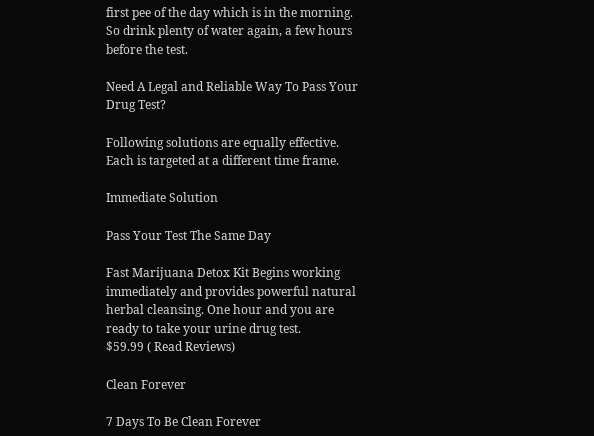first pee of the day which is in the morning. So drink plenty of water again, a few hours before the test.

Need A Legal and Reliable Way To Pass Your Drug Test?

Following solutions are equally effective. Each is targeted at a different time frame.

Immediate Solution

Pass Your Test The Same Day

Fast Marijuana Detox Kit Begins working immediately and provides powerful natural herbal cleansing. One hour and you are ready to take your urine drug test.
$59.99 ( Read Reviews)

Clean Forever

7 Days To Be Clean Forever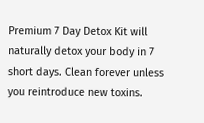Premium 7 Day Detox Kit will naturally detox your body in 7 short days. Clean forever unless you reintroduce new toxins.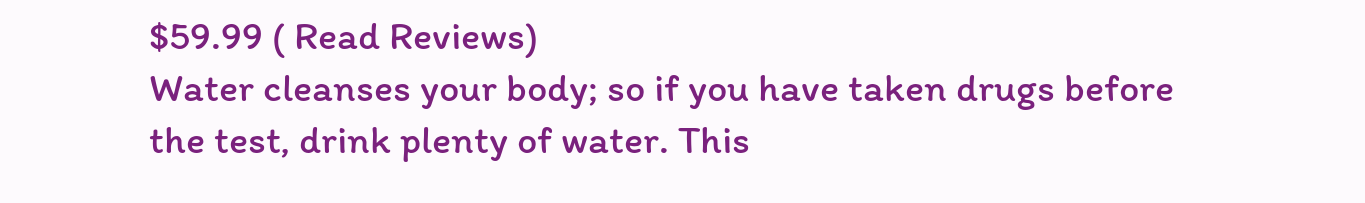$59.99 ( Read Reviews)
Water cleanses your body; so if you have taken drugs before the test, drink plenty of water. This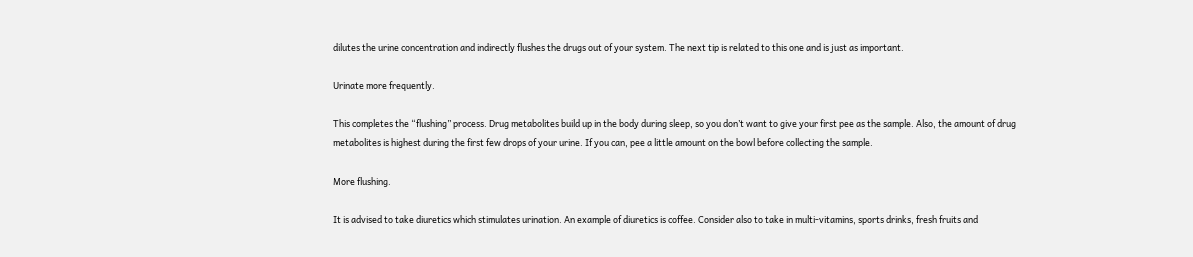dilutes the urine concentration and indirectly flushes the drugs out of your system. The next tip is related to this one and is just as important.

Urinate more frequently.

This completes the “flushing” process. Drug metabolites build up in the body during sleep, so you don’t want to give your first pee as the sample. Also, the amount of drug metabolites is highest during the first few drops of your urine. If you can, pee a little amount on the bowl before collecting the sample.

More flushing.

It is advised to take diuretics which stimulates urination. An example of diuretics is coffee. Consider also to take in multi-vitamins, sports drinks, fresh fruits and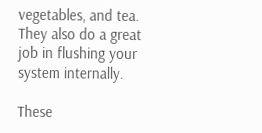vegetables, and tea. They also do a great job in flushing your system internally.

These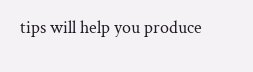tips will help you produce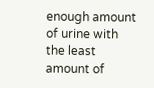enough amount of urine with the least amount of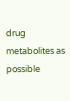drug metabolites as possible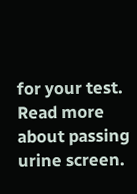for your test. Read more about passing urine screen.